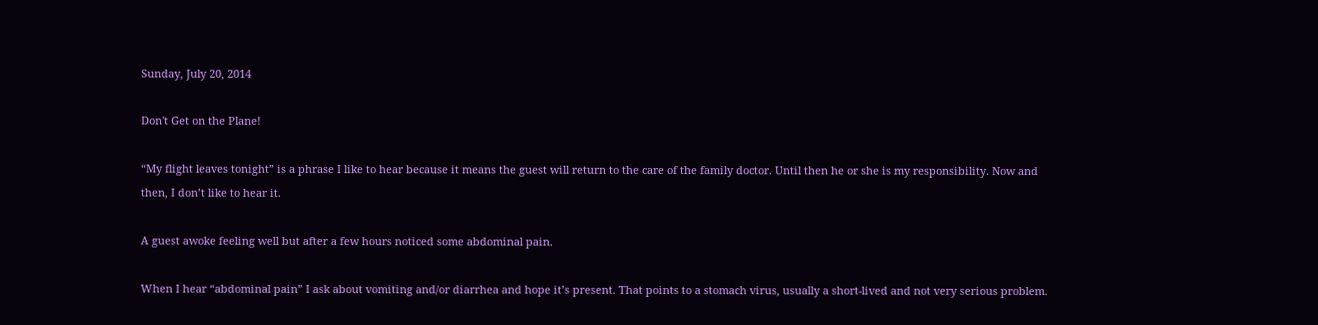Sunday, July 20, 2014

Don't Get on the Plane!

“My flight leaves tonight” is a phrase I like to hear because it means the guest will return to the care of the family doctor. Until then he or she is my responsibility. Now and then, I don’t like to hear it.

A guest awoke feeling well but after a few hours noticed some abdominal pain.

When I hear “abdominal pain” I ask about vomiting and/or diarrhea and hope it’s present. That points to a stomach virus, usually a short-lived and not very serious problem.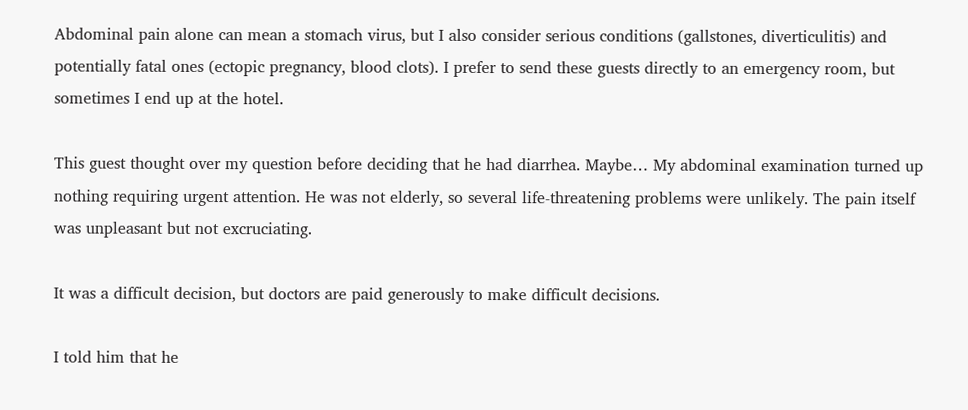Abdominal pain alone can mean a stomach virus, but I also consider serious conditions (gallstones, diverticulitis) and potentially fatal ones (ectopic pregnancy, blood clots). I prefer to send these guests directly to an emergency room, but sometimes I end up at the hotel.

This guest thought over my question before deciding that he had diarrhea. Maybe… My abdominal examination turned up nothing requiring urgent attention. He was not elderly, so several life-threatening problems were unlikely. The pain itself was unpleasant but not excruciating.

It was a difficult decision, but doctors are paid generously to make difficult decisions.

I told him that he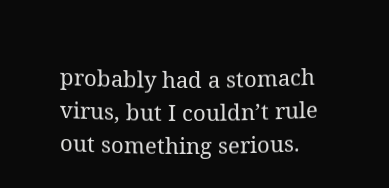probably had a stomach virus, but I couldn’t rule out something serious.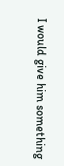I would give him something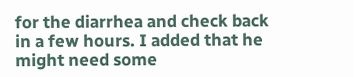for the diarrhea and check back in a few hours. I added that he might need some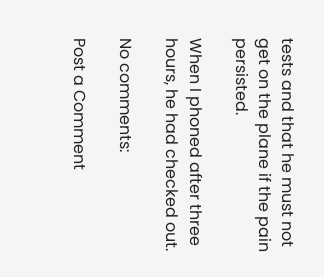tests and that he must not get on the plane if the pain persisted.

When I phoned after three hours, he had checked out.

No comments:

Post a Comment